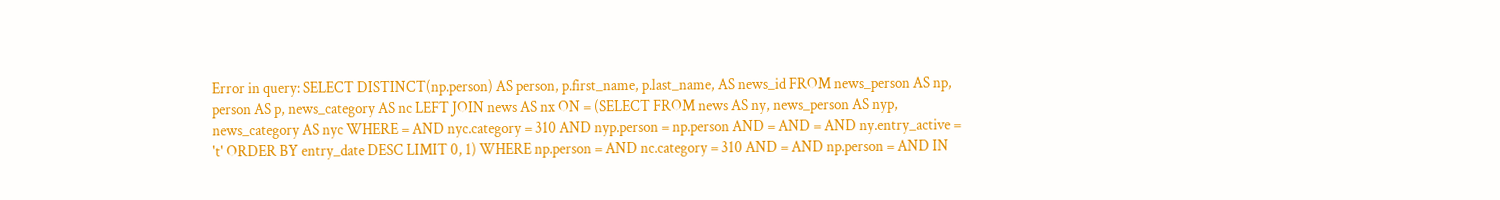Error in query: SELECT DISTINCT(np.person) AS person, p.first_name, p.last_name, AS news_id FROM news_person AS np, person AS p, news_category AS nc LEFT JOIN news AS nx ON = (SELECT FROM news AS ny, news_person AS nyp, news_category AS nyc WHERE = AND nyc.category = 310 AND nyp.person = np.person AND = AND = AND ny.entry_active = 't' ORDER BY entry_date DESC LIMIT 0, 1) WHERE np.person = AND nc.category = 310 AND = AND np.person = AND IN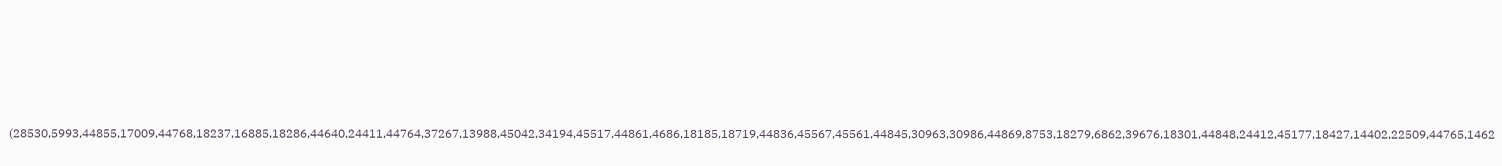(28530,5993,44855,17009,44768,18237,16885,18286,44640,24411,44764,37267,13988,45042,34194,45517,44861,4686,18185,18719,44836,45567,45561,44845,30963,30986,44869,8753,18279,6862,39676,18301,44848,24412,45177,18427,14402,22509,44765,1462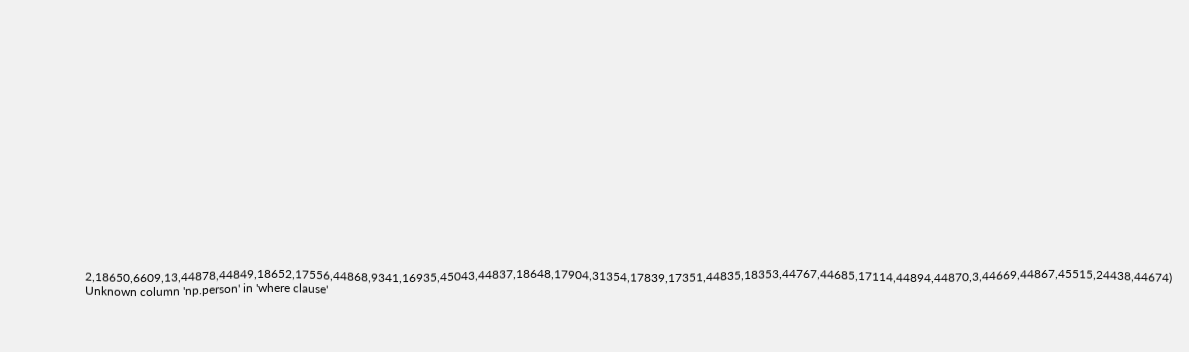2,18650,6609,13,44878,44849,18652,17556,44868,9341,16935,45043,44837,18648,17904,31354,17839,17351,44835,18353,44767,44685,17114,44894,44870,3,44669,44867,45515,24438,44674)
Unknown column 'np.person' in 'where clause'